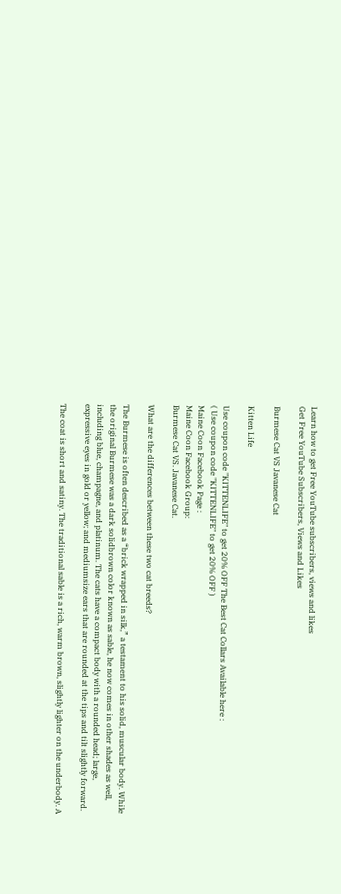Learn how to get Free YouTube subscribers, views and likes
Get Free YouTube Subscribers, Views and Likes

Burmese Cat VS Javanese Cat

Kitten Life

Use coupon code "KITTENLIFE" to get 20% OFF The Best Cat Collars Available here :
( Use coupon code "KITTENLIFE" to get 20% OFF )
Maine Coon Facebook Page :
Maine Coon Facebook Group:
Burmese Cat VS. Javanese Cat.

What are the differences between these two cat breeds?

The Burmese is often described as a “brick wrapped in silk,” a testament to his solid, muscular body. While the original Burmese was a dark solidbrown color known as sable, he now comes in other shades as well, including blue, champagne, and platinum. The cats have a compact body with a rounded head; large, expressive eyes in gold or yellow; and mediumsize ears that are rounded at the tips and tilt slightly forward.

The coat is short and satiny. The traditional sable is a rich, warm brown, slightly lighter on the underbody. A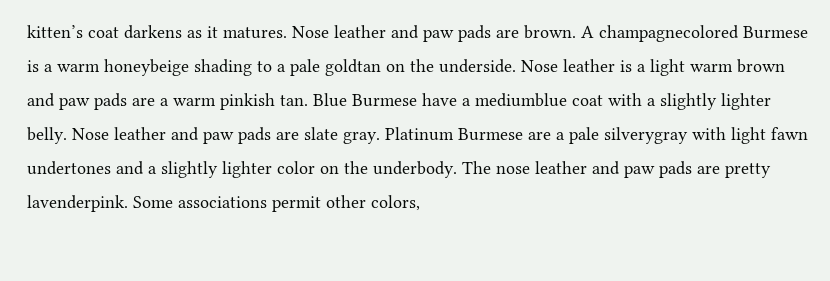kitten’s coat darkens as it matures. Nose leather and paw pads are brown. A champagnecolored Burmese is a warm honeybeige shading to a pale goldtan on the underside. Nose leather is a light warm brown and paw pads are a warm pinkish tan. Blue Burmese have a mediumblue coat with a slightly lighter belly. Nose leather and paw pads are slate gray. Platinum Burmese are a pale silverygray with light fawn undertones and a slightly lighter color on the underbody. The nose leather and paw pads are pretty lavenderpink. Some associations permit other colors,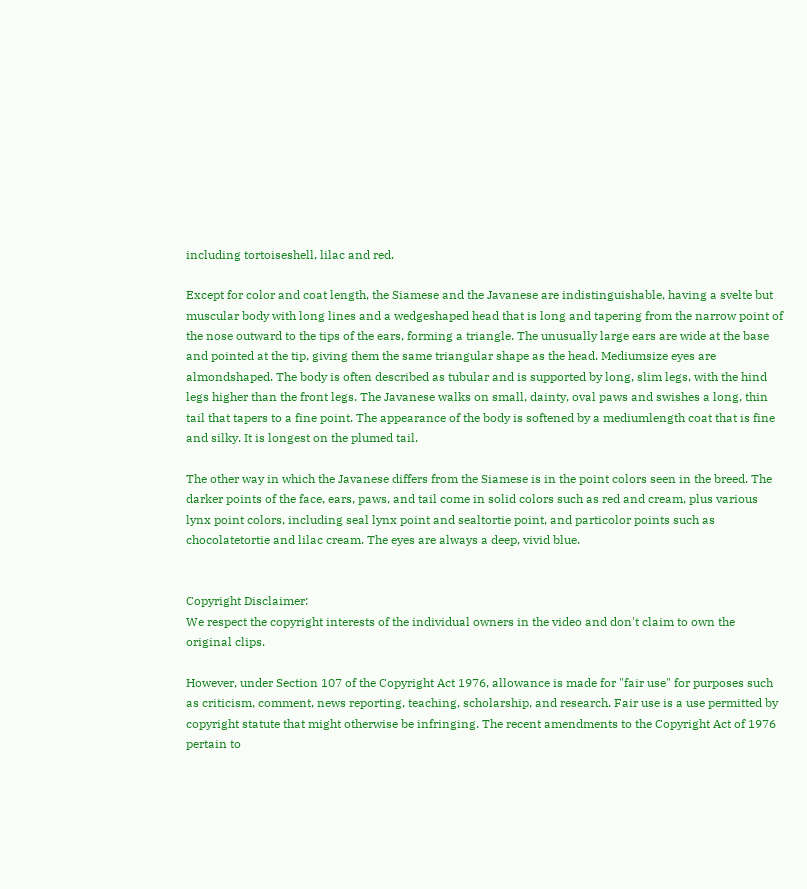including tortoiseshell, lilac and red.

Except for color and coat length, the Siamese and the Javanese are indistinguishable, having a svelte but muscular body with long lines and a wedgeshaped head that is long and tapering from the narrow point of the nose outward to the tips of the ears, forming a triangle. The unusually large ears are wide at the base and pointed at the tip, giving them the same triangular shape as the head. Mediumsize eyes are almondshaped. The body is often described as tubular and is supported by long, slim legs, with the hind legs higher than the front legs. The Javanese walks on small, dainty, oval paws and swishes a long, thin tail that tapers to a fine point. The appearance of the body is softened by a mediumlength coat that is fine and silky. It is longest on the plumed tail.

The other way in which the Javanese differs from the Siamese is in the point colors seen in the breed. The darker points of the face, ears, paws, and tail come in solid colors such as red and cream, plus various lynx point colors, including seal lynx point and sealtortie point, and particolor points such as chocolatetortie and lilac cream. The eyes are always a deep, vivid blue.


Copyright Disclaimer:
We respect the copyright interests of the individual owners in the video and don't claim to own the original clips.

However, under Section 107 of the Copyright Act 1976, allowance is made for "fair use" for purposes such as criticism, comment, news reporting, teaching, scholarship, and research. Fair use is a use permitted by copyright statute that might otherwise be infringing. The recent amendments to the Copyright Act of 1976 pertain to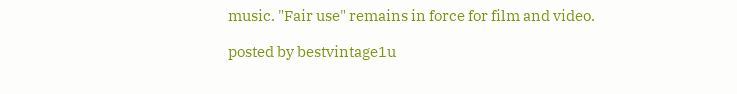music. "Fair use" remains in force for film and video.

posted by bestvintage1u